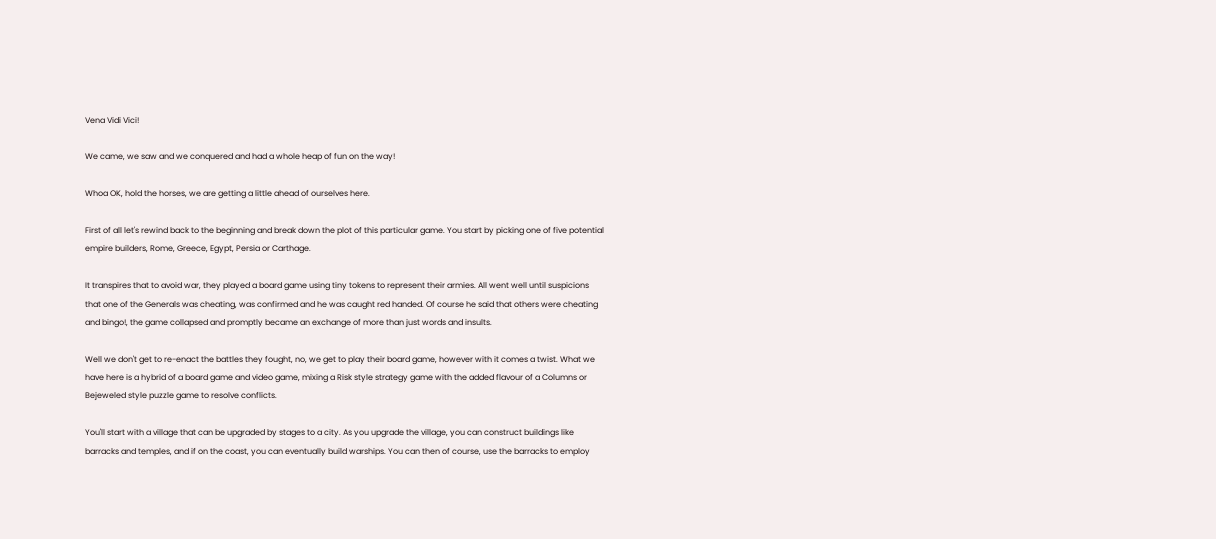Vena Vidi Vici!

We came, we saw and we conquered and had a whole heap of fun on the way!

Whoa OK, hold the horses, we are getting a little ahead of ourselves here.

First of all let's rewind back to the beginning and break down the plot of this particular game. You start by picking one of five potential empire builders, Rome, Greece, Egypt, Persia or Carthage.

It transpires that to avoid war, they played a board game using tiny tokens to represent their armies. All went well until suspicions that one of the Generals was cheating, was confirmed and he was caught red handed. Of course he said that others were cheating and bingo!, the game collapsed and promptly became an exchange of more than just words and insults.

Well we don't get to re-enact the battles they fought, no, we get to play their board game, however with it comes a twist. What we have here is a hybrid of a board game and video game, mixing a Risk style strategy game with the added flavour of a Columns or Bejeweled style puzzle game to resolve conflicts.

You'll start with a village that can be upgraded by stages to a city. As you upgrade the village, you can construct buildings like barracks and temples, and if on the coast, you can eventually build warships. You can then of course, use the barracks to employ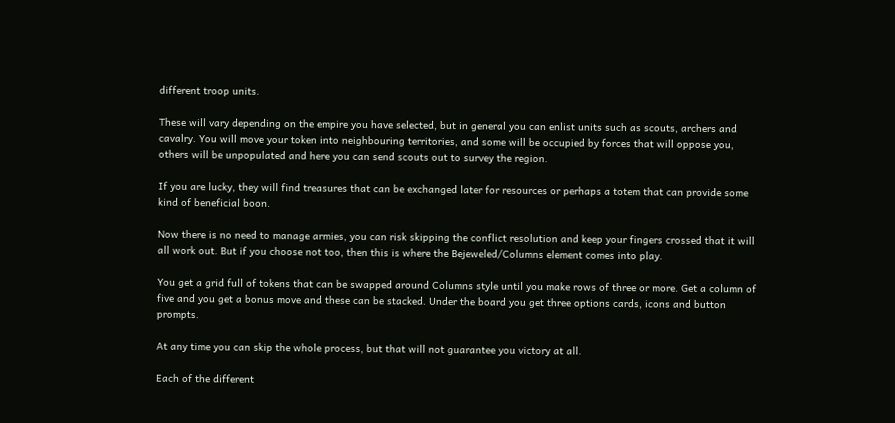different troop units.

These will vary depending on the empire you have selected, but in general you can enlist units such as scouts, archers and cavalry. You will move your token into neighbouring territories, and some will be occupied by forces that will oppose you, others will be unpopulated and here you can send scouts out to survey the region.

If you are lucky, they will find treasures that can be exchanged later for resources or perhaps a totem that can provide some kind of beneficial boon.

Now there is no need to manage armies, you can risk skipping the conflict resolution and keep your fingers crossed that it will all work out. But if you choose not too, then this is where the Bejeweled/Columns element comes into play.

You get a grid full of tokens that can be swapped around Columns style until you make rows of three or more. Get a column of five and you get a bonus move and these can be stacked. Under the board you get three options cards, icons and button prompts.

At any time you can skip the whole process, but that will not guarantee you victory at all.

Each of the different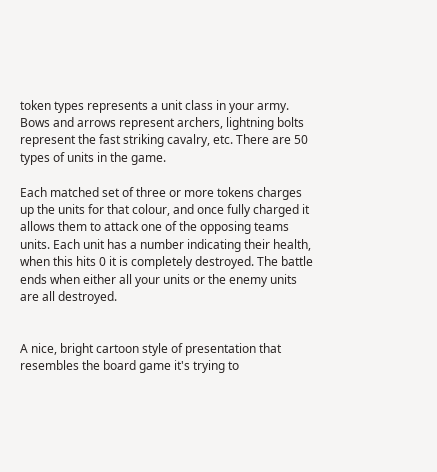token types represents a unit class in your army. Bows and arrows represent archers, lightning bolts represent the fast striking cavalry, etc. There are 50 types of units in the game.

Each matched set of three or more tokens charges up the units for that colour, and once fully charged it allows them to attack one of the opposing teams units. Each unit has a number indicating their health, when this hits 0 it is completely destroyed. The battle ends when either all your units or the enemy units are all destroyed.


A nice, bright cartoon style of presentation that resembles the board game it's trying to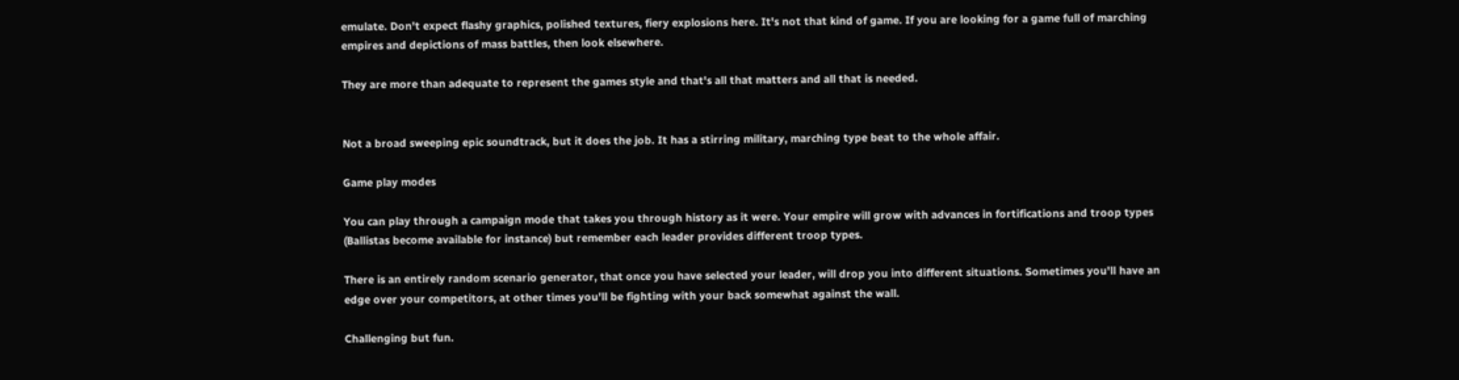emulate. Don't expect flashy graphics, polished textures, fiery explosions here. It's not that kind of game. If you are looking for a game full of marching empires and depictions of mass battles, then look elsewhere.

They are more than adequate to represent the games style and that's all that matters and all that is needed.


Not a broad sweeping epic soundtrack, but it does the job. It has a stirring military, marching type beat to the whole affair.

Game play modes

You can play through a campaign mode that takes you through history as it were. Your empire will grow with advances in fortifications and troop types (Ballistas become available for instance) but remember each leader provides different troop types.

There is an entirely random scenario generator, that once you have selected your leader, will drop you into different situations. Sometimes you'll have an edge over your competitors, at other times you'll be fighting with your back somewhat against the wall.

Challenging but fun.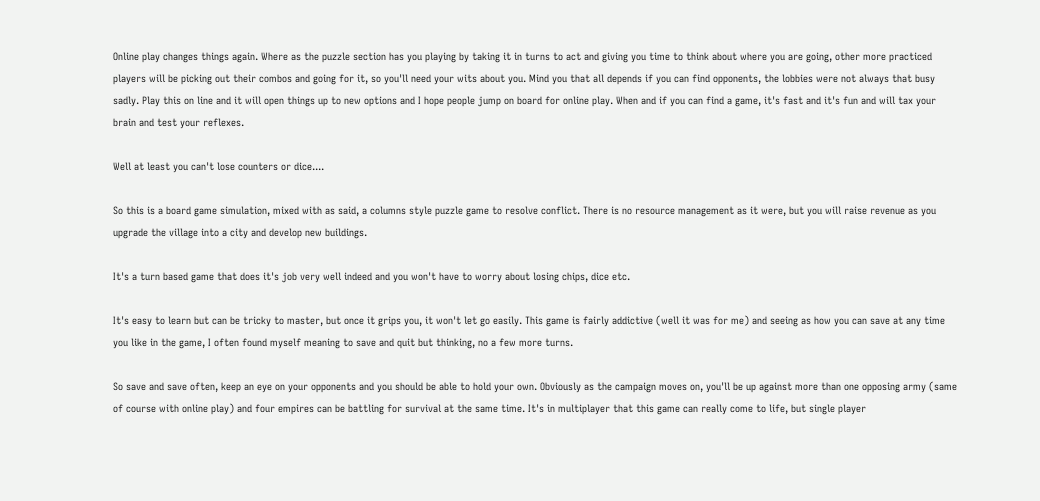Online play changes things again. Where as the puzzle section has you playing by taking it in turns to act and giving you time to think about where you are going, other more practiced players will be picking out their combos and going for it, so you'll need your wits about you. Mind you that all depends if you can find opponents, the lobbies were not always that busy sadly. Play this on line and it will open things up to new options and I hope people jump on board for online play. When and if you can find a game, it's fast and it's fun and will tax your brain and test your reflexes.

Well at least you can't lose counters or dice....

So this is a board game simulation, mixed with as said, a columns style puzzle game to resolve conflict. There is no resource management as it were, but you will raise revenue as you upgrade the village into a city and develop new buildings.

It's a turn based game that does it's job very well indeed and you won't have to worry about losing chips, dice etc.

It's easy to learn but can be tricky to master, but once it grips you, it won't let go easily. This game is fairly addictive (well it was for me) and seeing as how you can save at any time you like in the game, I often found myself meaning to save and quit but thinking, no a few more turns.

So save and save often, keep an eye on your opponents and you should be able to hold your own. Obviously as the campaign moves on, you'll be up against more than one opposing army (same of course with online play) and four empires can be battling for survival at the same time. It's in multiplayer that this game can really come to life, but single player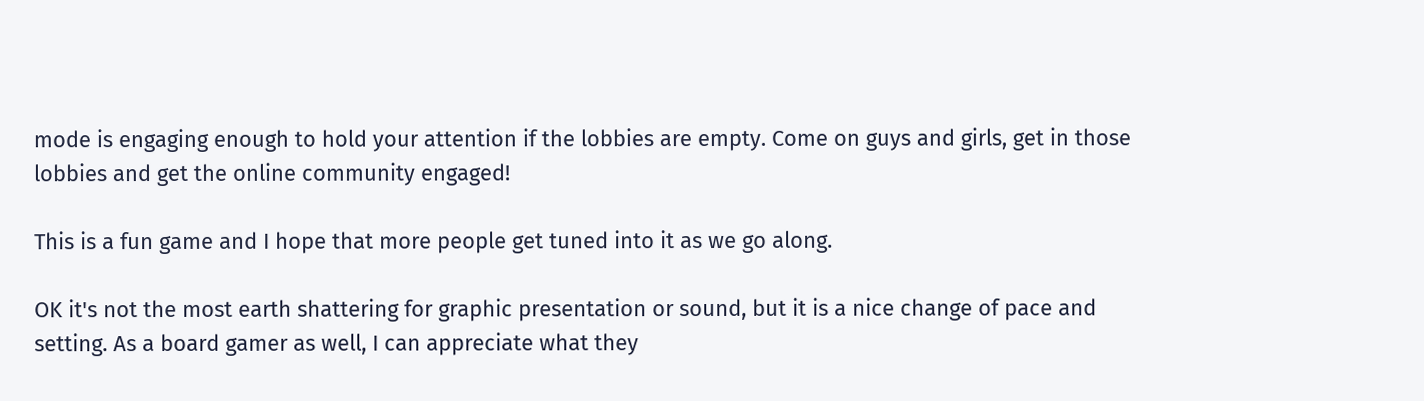mode is engaging enough to hold your attention if the lobbies are empty. Come on guys and girls, get in those lobbies and get the online community engaged!

This is a fun game and I hope that more people get tuned into it as we go along.

OK it's not the most earth shattering for graphic presentation or sound, but it is a nice change of pace and setting. As a board gamer as well, I can appreciate what they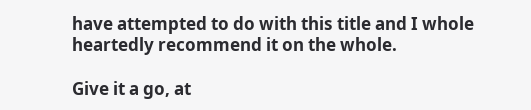have attempted to do with this title and I whole heartedly recommend it on the whole.

Give it a go, at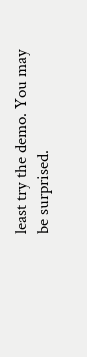least try the demo. You may be surprised.